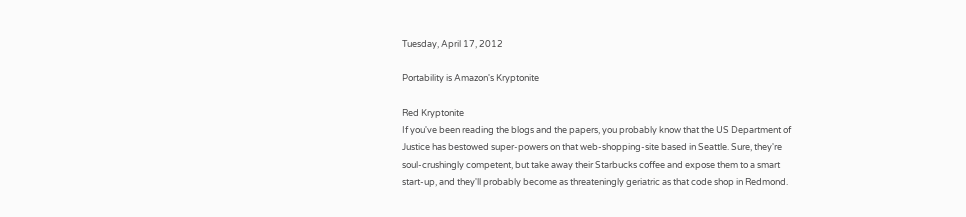Tuesday, April 17, 2012

Portability is Amazon's Kryptonite

Red Kryptonite
If you've been reading the blogs and the papers, you probably know that the US Department of Justice has bestowed super-powers on that web-shopping-site based in Seattle. Sure, they're soul-crushingly competent, but take away their Starbucks coffee and expose them to a smart start-up, and they'll probably become as threateningly geriatric as that code shop in Redmond.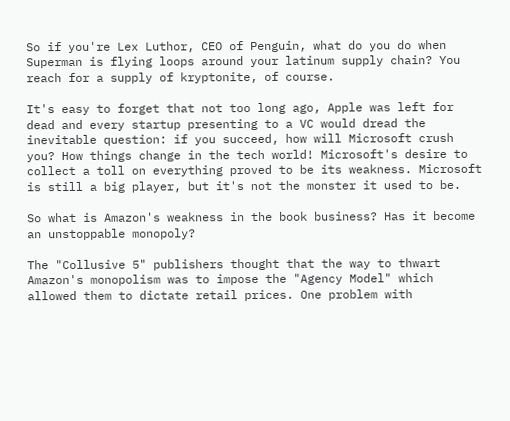So if you're Lex Luthor, CEO of Penguin, what do you do when Superman is flying loops around your latinum supply chain? You reach for a supply of kryptonite, of course.

It's easy to forget that not too long ago, Apple was left for dead and every startup presenting to a VC would dread the inevitable question: if you succeed, how will Microsoft crush you? How things change in the tech world! Microsoft's desire to collect a toll on everything proved to be its weakness. Microsoft is still a big player, but it's not the monster it used to be.

So what is Amazon's weakness in the book business? Has it become an unstoppable monopoly?

The "Collusive 5" publishers thought that the way to thwart Amazon's monopolism was to impose the "Agency Model" which allowed them to dictate retail prices. One problem with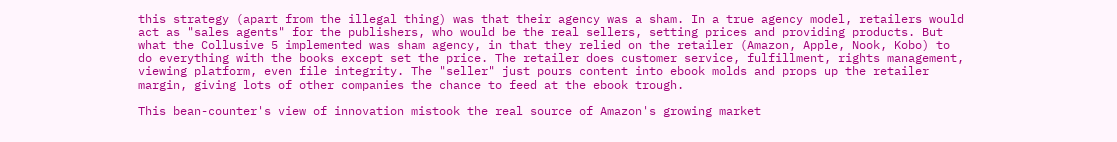this strategy (apart from the illegal thing) was that their agency was a sham. In a true agency model, retailers would act as "sales agents" for the publishers, who would be the real sellers, setting prices and providing products. But what the Collusive 5 implemented was sham agency, in that they relied on the retailer (Amazon, Apple, Nook, Kobo) to do everything with the books except set the price. The retailer does customer service, fulfillment, rights management, viewing platform, even file integrity. The "seller" just pours content into ebook molds and props up the retailer margin, giving lots of other companies the chance to feed at the ebook trough.

This bean-counter's view of innovation mistook the real source of Amazon's growing market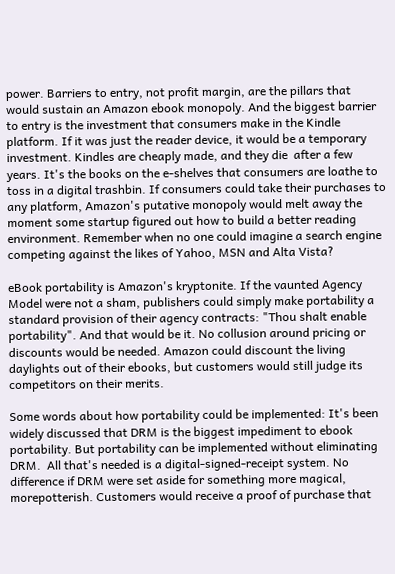power. Barriers to entry, not profit margin, are the pillars that would sustain an Amazon ebook monopoly. And the biggest barrier to entry is the investment that consumers make in the Kindle platform. If it was just the reader device, it would be a temporary investment. Kindles are cheaply made, and they die  after a few years. It's the books on the e-shelves that consumers are loathe to toss in a digital trashbin. If consumers could take their purchases to any platform, Amazon's putative monopoly would melt away the moment some startup figured out how to build a better reading environment. Remember when no one could imagine a search engine competing against the likes of Yahoo, MSN and Alta Vista?

eBook portability is Amazon's kryptonite. If the vaunted Agency Model were not a sham, publishers could simply make portability a standard provision of their agency contracts: "Thou shalt enable portability". And that would be it. No collusion around pricing or discounts would be needed. Amazon could discount the living daylights out of their ebooks, but customers would still judge its competitors on their merits.

Some words about how portability could be implemented: It's been widely discussed that DRM is the biggest impediment to ebook portability. But portability can be implemented without eliminating DRM.  All that's needed is a digital-signed-receipt system. No difference if DRM were set aside for something more magical, morepotterish. Customers would receive a proof of purchase that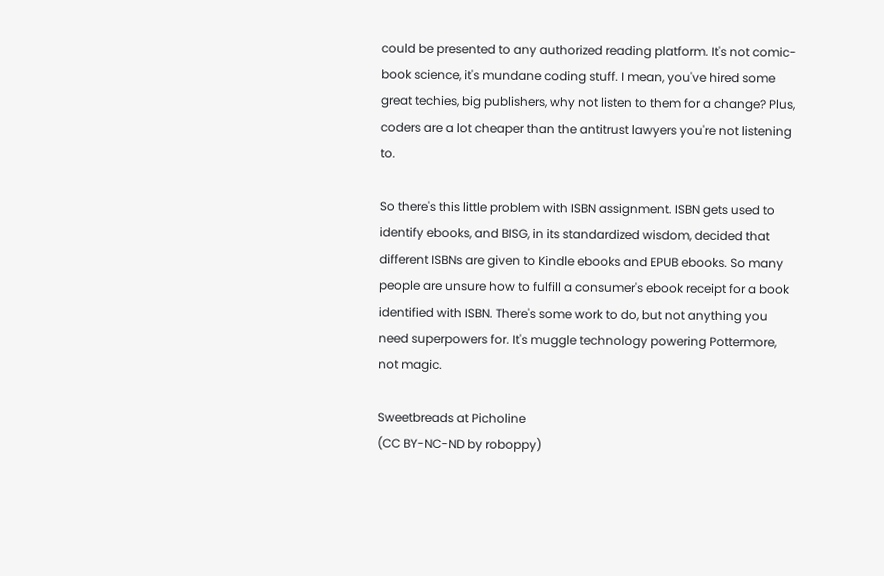could be presented to any authorized reading platform. It's not comic-book science, it's mundane coding stuff. I mean, you've hired some great techies, big publishers, why not listen to them for a change? Plus, coders are a lot cheaper than the antitrust lawyers you're not listening to.

So there's this little problem with ISBN assignment. ISBN gets used to identify ebooks, and BISG, in its standardized wisdom, decided that different ISBNs are given to Kindle ebooks and EPUB ebooks. So many people are unsure how to fulfill a consumer's ebook receipt for a book identified with ISBN. There's some work to do, but not anything you need superpowers for. It's muggle technology powering Pottermore, not magic.

Sweetbreads at Picholine
(CC BY-NC-ND by roboppy)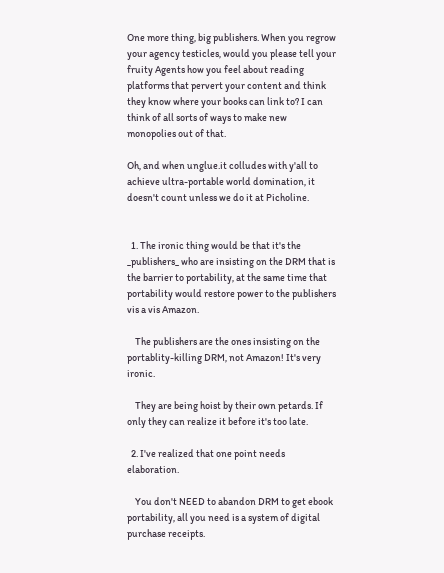One more thing, big publishers. When you regrow your agency testicles, would you please tell your fruity Agents how you feel about reading platforms that pervert your content and think they know where your books can link to? I can think of all sorts of ways to make new monopolies out of that.

Oh, and when unglue.it colludes with y'all to achieve ultra-portable world domination, it doesn't count unless we do it at Picholine.


  1. The ironic thing would be that it's the _publishers_ who are insisting on the DRM that is the barrier to portability, at the same time that portability would restore power to the publishers vis a vis Amazon.

    The publishers are the ones insisting on the portablity-killing DRM, not Amazon! It's very ironic.

    They are being hoist by their own petards. If only they can realize it before it's too late.

  2. I've realized that one point needs elaboration.

    You don't NEED to abandon DRM to get ebook portability, all you need is a system of digital purchase receipts.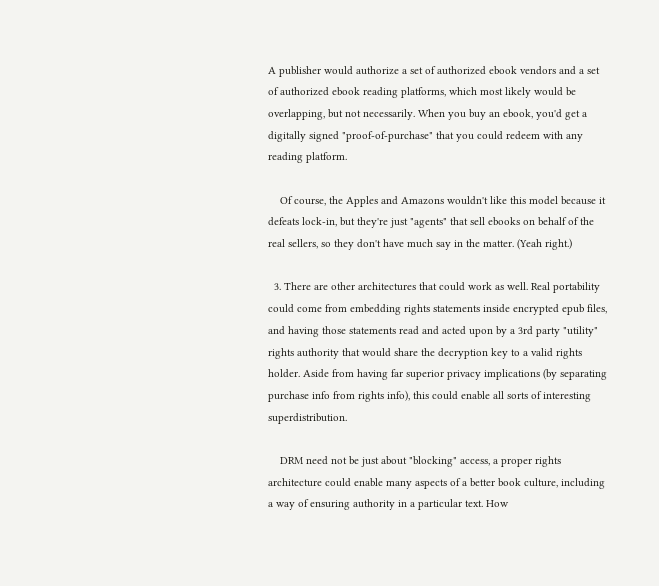A publisher would authorize a set of authorized ebook vendors and a set of authorized ebook reading platforms, which most likely would be overlapping, but not necessarily. When you buy an ebook, you'd get a digitally signed "proof-of-purchase" that you could redeem with any reading platform.

    Of course, the Apples and Amazons wouldn't like this model because it defeats lock-in, but they're just "agents" that sell ebooks on behalf of the real sellers, so they don't have much say in the matter. (Yeah right.)

  3. There are other architectures that could work as well. Real portability could come from embedding rights statements inside encrypted epub files, and having those statements read and acted upon by a 3rd party "utility" rights authority that would share the decryption key to a valid rights holder. Aside from having far superior privacy implications (by separating purchase info from rights info), this could enable all sorts of interesting superdistribution.

    DRM need not be just about "blocking" access, a proper rights architecture could enable many aspects of a better book culture, including a way of ensuring authority in a particular text. How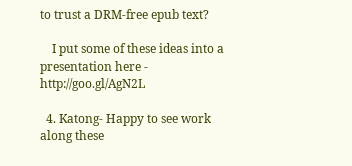to trust a DRM-free epub text?

    I put some of these ideas into a presentation here - http://goo.gl/AgN2L

  4. Katong- Happy to see work along these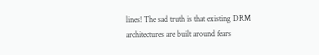lines! The sad truth is that existing DRM architectures are built around fears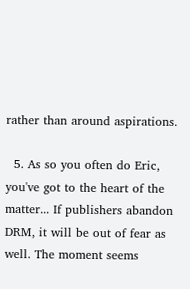rather than around aspirations.

  5. As so you often do Eric, you've got to the heart of the matter... If publishers abandon DRM, it will be out of fear as well. The moment seems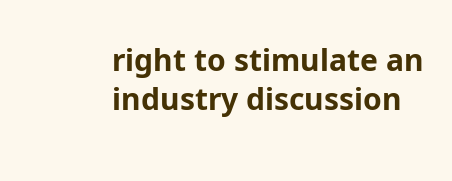right to stimulate an industry discussion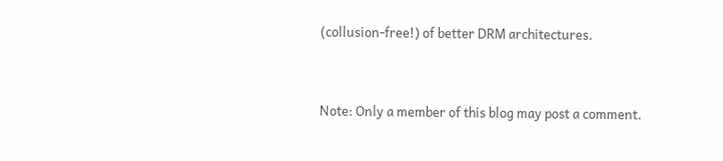(collusion-free!) of better DRM architectures.


Note: Only a member of this blog may post a comment.